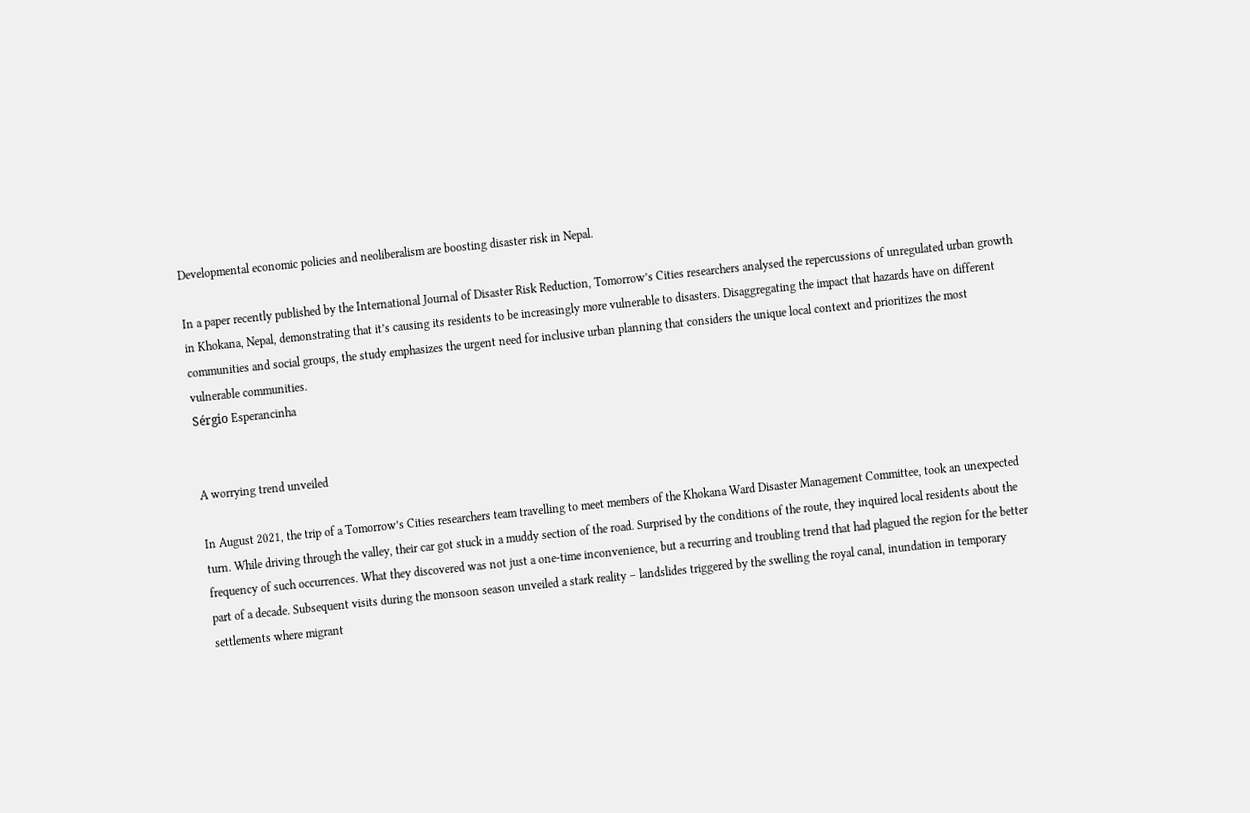Developmental economic policies and neoliberalism are boosting disaster risk in Nepal.

In a paper recently published by the International Journal of Disaster Risk Reduction, Tomorrow’s Cities researchers analysed the repercussions of unregulated urban growth in Khokana, Nepal, demonstrating that it’s causing its residents to be increasingly more vulnerable to disasters. Disaggregating the impact that hazards have on different communities and social groups, the study emphasizes the urgent need for inclusive urban planning that considers the unique local context and prioritizes the most vulnerable communities.
Sérgio Esperancinha


A worrying trend unveiled

In August 2021, the trip of a Tomorrow’s Cities researchers team travelling to meet members of the Khokana Ward Disaster Management Committee, took an unexpected turn. While driving through the valley, their car got stuck in a muddy section of the road. Surprised by the conditions of the route, they inquired local residents about the frequency of such occurrences. What they discovered was not just a one-time inconvenience, but a recurring and troubling trend that had plagued the region for the better part of a decade. Subsequent visits during the monsoon season unveiled a stark reality – landslides triggered by the swelling the royal canal, inundation in temporary settlements where migrant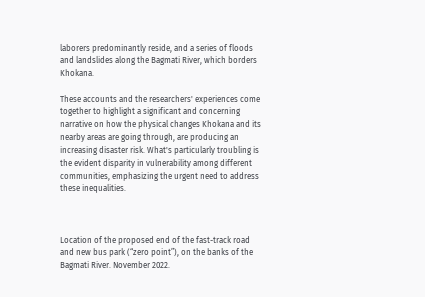laborers predominantly reside, and a series of floods and landslides along the Bagmati River, which borders Khokana.

These accounts and the researchers' experiences come together to highlight a significant and concerning narrative on how the physical changes Khokana and its nearby areas are going through, are producing an increasing disaster risk. What's particularly troubling is the evident disparity in vulnerability among different communities, emphasizing the urgent need to address these inequalities.



Location of the proposed end of the fast-track road and new bus park (“zero point”), on the banks of the Bagmati River. November 2022.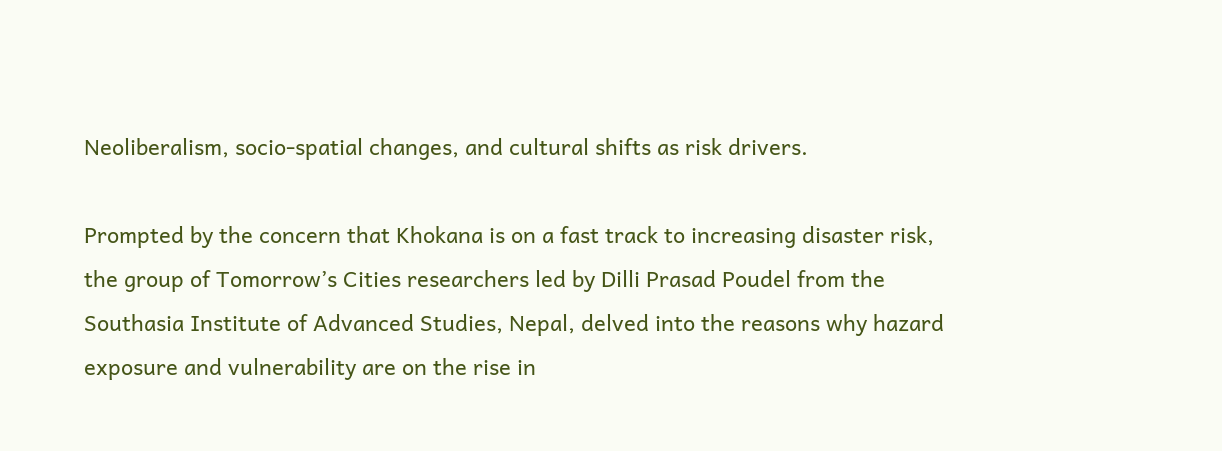Neoliberalism, socio-spatial changes, and cultural shifts as risk drivers.

Prompted by the concern that Khokana is on a fast track to increasing disaster risk,  the group of Tomorrow’s Cities researchers led by Dilli Prasad Poudel from the Southasia Institute of Advanced Studies, Nepal, delved into the reasons why hazard exposure and vulnerability are on the rise in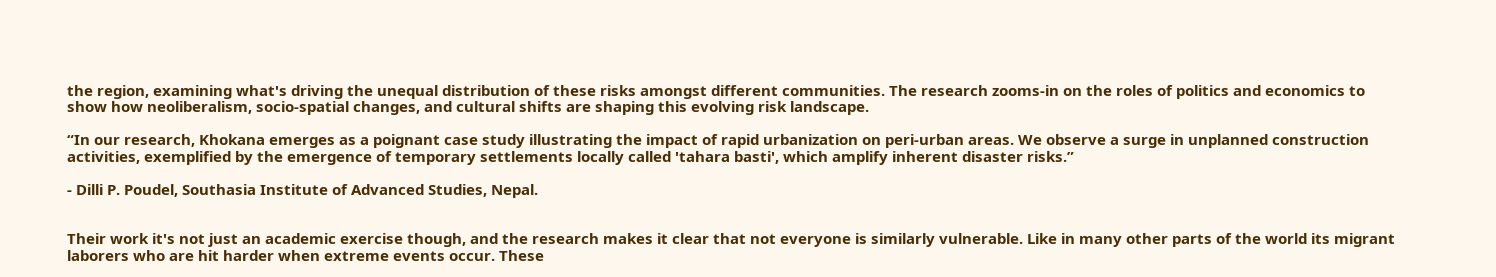the region, examining what's driving the unequal distribution of these risks amongst different communities. The research zooms-in on the roles of politics and economics to show how neoliberalism, socio-spatial changes, and cultural shifts are shaping this evolving risk landscape.

“In our research, Khokana emerges as a poignant case study illustrating the impact of rapid urbanization on peri-urban areas. We observe a surge in unplanned construction activities, exemplified by the emergence of temporary settlements locally called 'tahara basti', which amplify inherent disaster risks.”

- Dilli P. Poudel, Southasia Institute of Advanced Studies, Nepal.


Their work it's not just an academic exercise though, and the research makes it clear that not everyone is similarly vulnerable. Like in many other parts of the world its migrant laborers who are hit harder when extreme events occur. These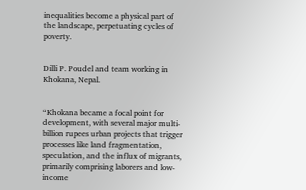inequalities become a physical part of the landscape, perpetuating cycles of poverty.


Dilli P. Poudel and team working in Khokana, Nepal.


“Khokana became a focal point for development, with several major multi-billion rupees urban projects that trigger processes like land fragmentation, speculation, and the influx of migrants, primarily comprising laborers and low-income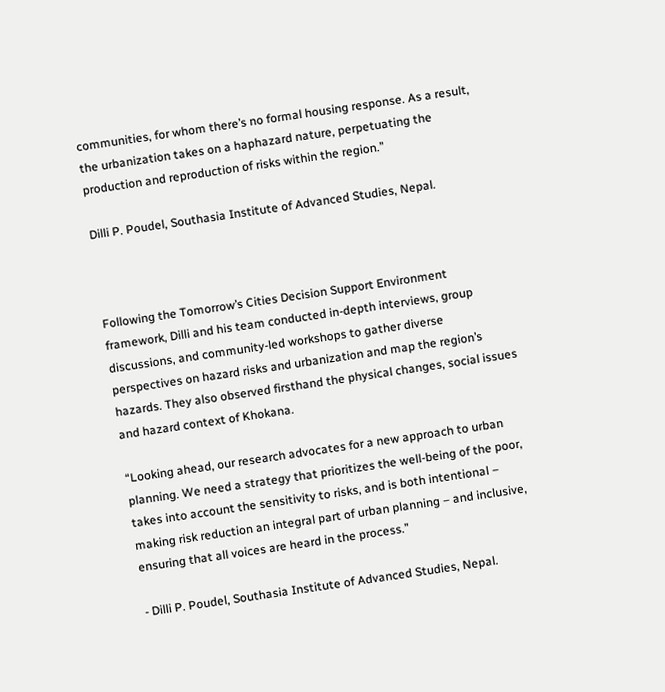communities, for whom there’s no formal housing response. As a result, the urbanization takes on a haphazard nature, perpetuating the production and reproduction of risks within the region.”

Dilli P. Poudel, Southasia Institute of Advanced Studies, Nepal.



Following the Tomorrow’s Cities Decision Support Environment framework, Dilli and his team conducted in-depth interviews, group discussions, and community-led workshops to gather diverse perspectives on hazard risks and urbanization and map the region’s hazards. They also observed firsthand the physical changes, social issues and hazard context of Khokana.

“Looking ahead, our research advocates for a new approach to urban planning. We need a strategy that prioritizes the well-being of the poor, takes into account the sensitivity to risks, and is both intentional – making risk reduction an integral part of urban planning – and inclusive, ensuring that all voices are heard in the process.”

- Dilli P. Poudel, Southasia Institute of Advanced Studies, Nepal.